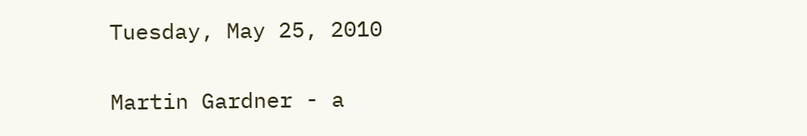Tuesday, May 25, 2010

Martin Gardner - a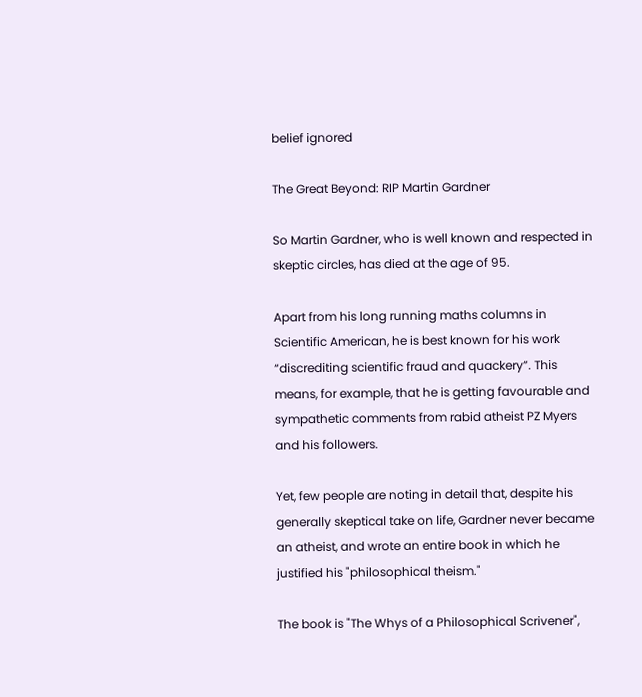belief ignored

The Great Beyond: RIP Martin Gardner

So Martin Gardner, who is well known and respected in skeptic circles, has died at the age of 95.

Apart from his long running maths columns in Scientific American, he is best known for his work “discrediting scientific fraud and quackery”. This means, for example, that he is getting favourable and sympathetic comments from rabid atheist PZ Myers and his followers.

Yet, few people are noting in detail that, despite his generally skeptical take on life, Gardner never became an atheist, and wrote an entire book in which he justified his "philosophical theism."

The book is "The Whys of a Philosophical Scrivener",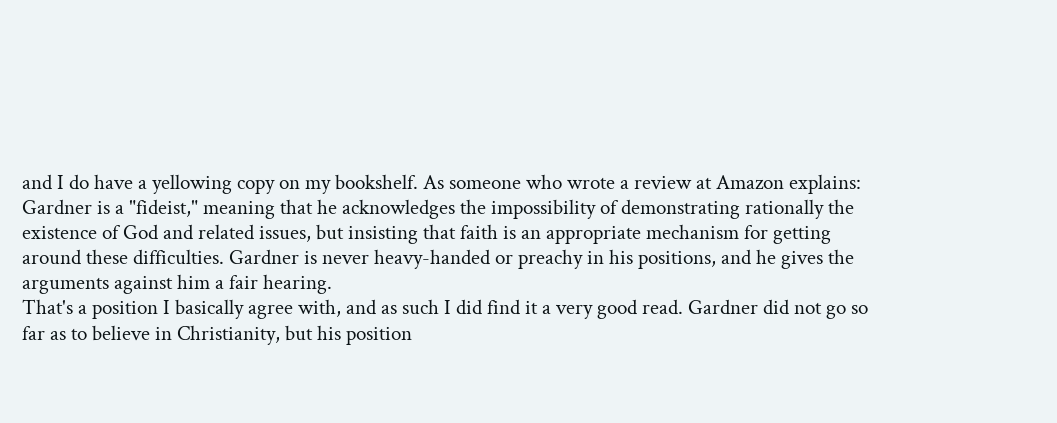and I do have a yellowing copy on my bookshelf. As someone who wrote a review at Amazon explains:
Gardner is a "fideist," meaning that he acknowledges the impossibility of demonstrating rationally the existence of God and related issues, but insisting that faith is an appropriate mechanism for getting around these difficulties. Gardner is never heavy-handed or preachy in his positions, and he gives the arguments against him a fair hearing.
That's a position I basically agree with, and as such I did find it a very good read. Gardner did not go so far as to believe in Christianity, but his position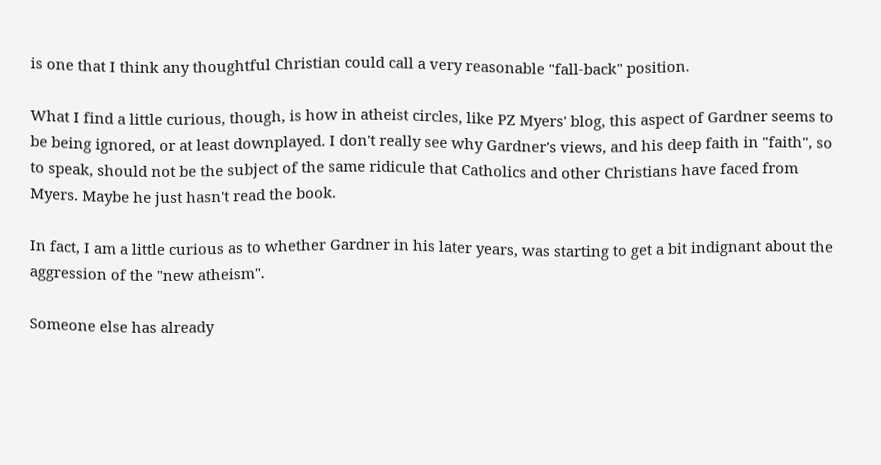is one that I think any thoughtful Christian could call a very reasonable "fall-back" position.

What I find a little curious, though, is how in atheist circles, like PZ Myers' blog, this aspect of Gardner seems to be being ignored, or at least downplayed. I don't really see why Gardner's views, and his deep faith in "faith", so to speak, should not be the subject of the same ridicule that Catholics and other Christians have faced from Myers. Maybe he just hasn't read the book.

In fact, I am a little curious as to whether Gardner in his later years, was starting to get a bit indignant about the aggression of the "new atheism".

Someone else has already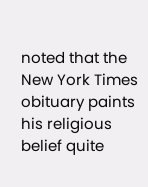noted that the New York Times obituary paints his religious belief quite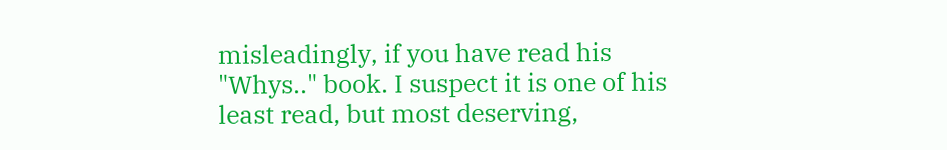misleadingly, if you have read his "Whys.." book. I suspect it is one of his least read, but most deserving,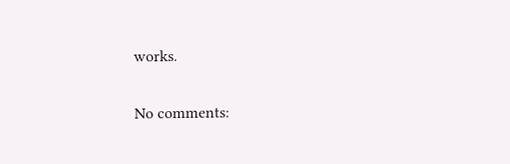works.

No comments: